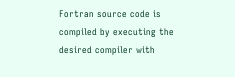Fortran source code is compiled by executing the desired compiler with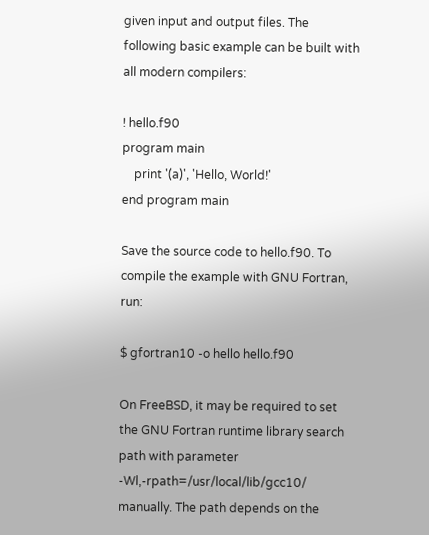given input and output files. The following basic example can be built with all modern compilers:

! hello.f90
program main
    print '(a)', 'Hello, World!'
end program main

Save the source code to hello.f90. To compile the example with GNU Fortran, run:

$ gfortran10 -o hello hello.f90

On FreeBSD, it may be required to set the GNU Fortran runtime library search path with parameter -Wl,-rpath=/usr/local/lib/gcc10/ manually. The path depends on the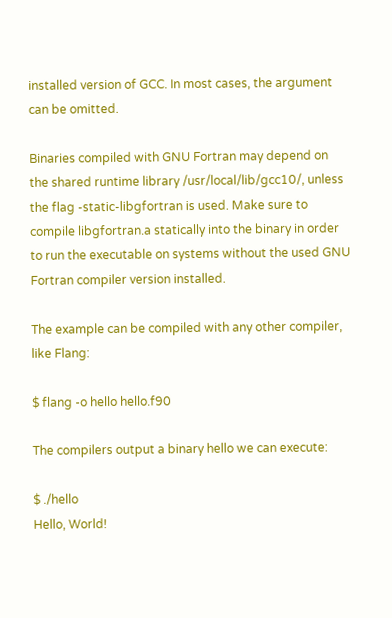installed version of GCC. In most cases, the argument can be omitted.

Binaries compiled with GNU Fortran may depend on the shared runtime library /usr/local/lib/gcc10/, unless the flag -static-libgfortran is used. Make sure to compile libgfortran.a statically into the binary in order to run the executable on systems without the used GNU Fortran compiler version installed.

The example can be compiled with any other compiler, like Flang:

$ flang -o hello hello.f90

The compilers output a binary hello we can execute:

$ ./hello
Hello, World!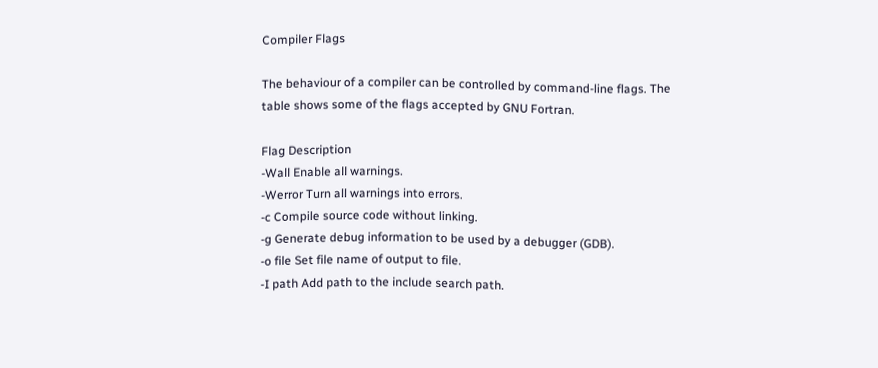Compiler Flags

The behaviour of a compiler can be controlled by command-line flags. The table shows some of the flags accepted by GNU Fortran.

Flag Description
-Wall Enable all warnings.
-Werror Turn all warnings into errors.
-c Compile source code without linking.
-g Generate debug information to be used by a debugger (GDB).
-o file Set file name of output to file.
-I path Add path to the include search path.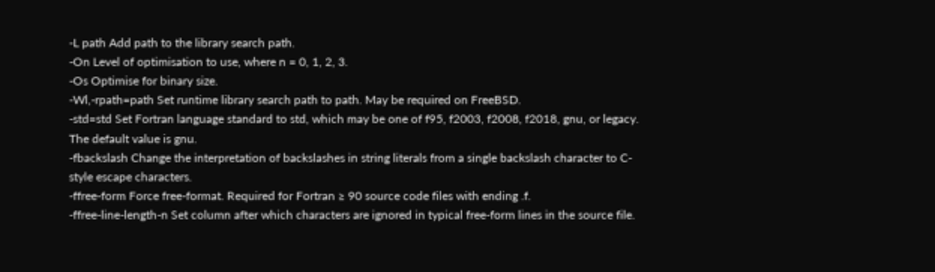-L path Add path to the library search path.
-On Level of optimisation to use, where n = 0, 1, 2, 3.
-Os Optimise for binary size.
-Wl,-rpath=path Set runtime library search path to path. May be required on FreeBSD.
-std=std Set Fortran language standard to std, which may be one of f95, f2003, f2008, f2018, gnu, or legacy. The default value is gnu.
-fbackslash Change the interpretation of backslashes in string literals from a single backslash character to C-style escape characters.
-ffree-form Force free-format. Required for Fortran ≥ 90 source code files with ending .f.
-ffree-line-length-n Set column after which characters are ignored in typical free-form lines in the source file.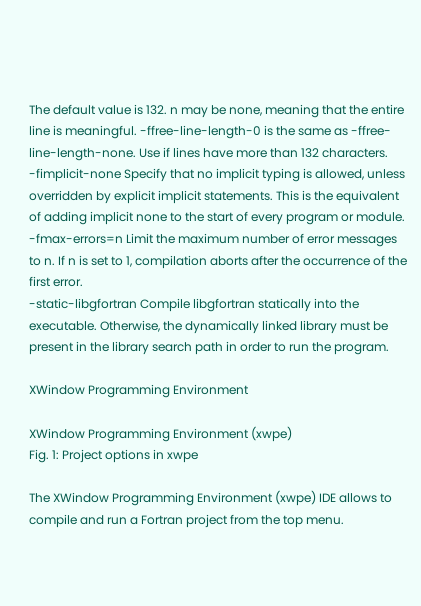The default value is 132. n may be none, meaning that the entire line is meaningful. -ffree-line-length-0 is the same as -ffree-line-length-none. Use if lines have more than 132 characters.
-fimplicit-none Specify that no implicit typing is allowed, unless overridden by explicit implicit statements. This is the equivalent of adding implicit none to the start of every program or module.
-fmax-errors=n Limit the maximum number of error messages to n. If n is set to 1, compilation aborts after the occurrence of the first error.
-static-libgfortran Compile libgfortran statically into the executable. Otherwise, the dynamically linked library must be present in the library search path in order to run the program.

XWindow Programming Environment

XWindow Programming Environment (xwpe)
Fig. 1: Project options in xwpe

The XWindow Programming Environment (xwpe) IDE allows to compile and run a Fortran project from the top menu.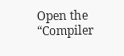Open the “Compiler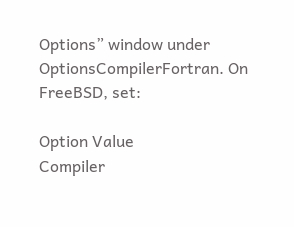Options” window under OptionsCompilerFortran. On FreeBSD, set:

Option Value
Compiler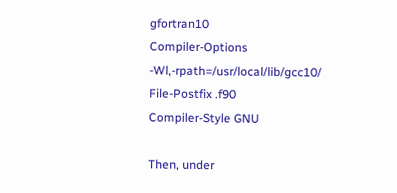gfortran10
Compiler-Options -Wl,-rpath=/usr/local/lib/gcc10/
File-Postfix .f90
Compiler-Style GNU

Then, under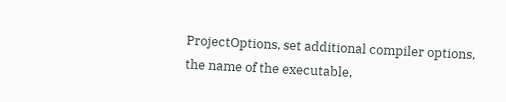ProjectOptions, set additional compiler options, the name of the executable,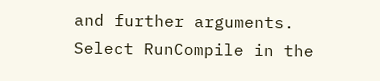and further arguments. Select RunCompile in the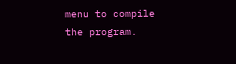menu to compile the program.